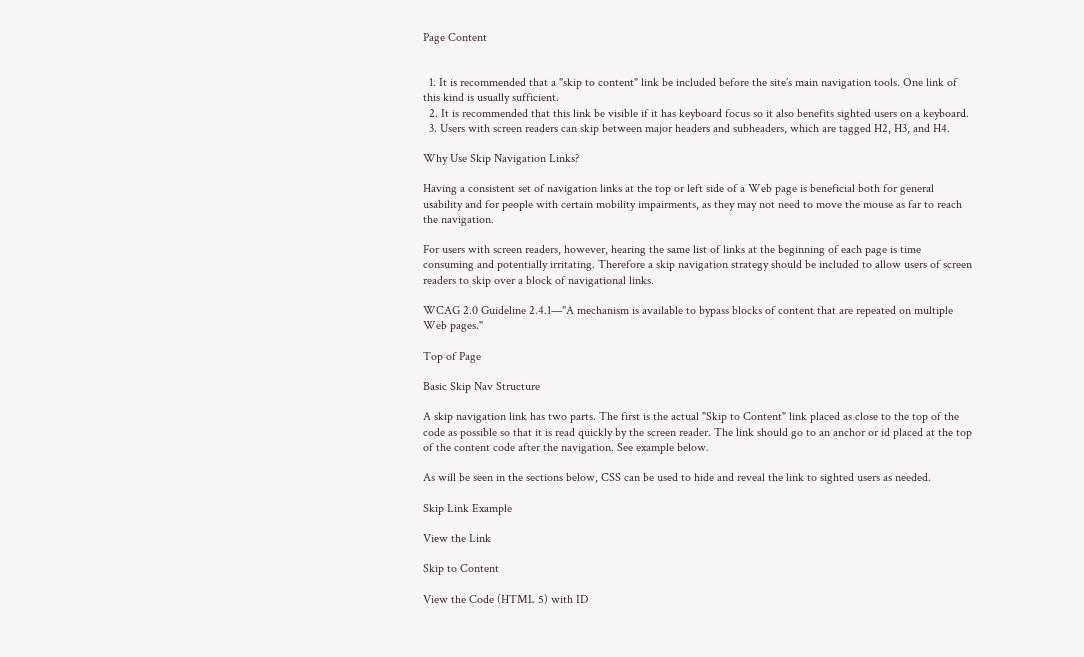Page Content


  1. It is recommended that a "skip to content" link be included before the site’s main navigation tools. One link of this kind is usually sufficient.
  2. It is recommended that this link be visible if it has keyboard focus so it also benefits sighted users on a keyboard.
  3. Users with screen readers can skip between major headers and subheaders, which are tagged H2, H3, and H4.

Why Use Skip Navigation Links?

Having a consistent set of navigation links at the top or left side of a Web page is beneficial both for general usability and for people with certain mobility impairments, as they may not need to move the mouse as far to reach the navigation.

For users with screen readers, however, hearing the same list of links at the beginning of each page is time consuming and potentially irritating. Therefore a skip navigation strategy should be included to allow users of screen readers to skip over a block of navigational links.

WCAG 2.0 Guideline 2.4.1—"A mechanism is available to bypass blocks of content that are repeated on multiple Web pages."

Top of Page

Basic Skip Nav Structure

A skip navigation link has two parts. The first is the actual "Skip to Content" link placed as close to the top of the code as possible so that it is read quickly by the screen reader. The link should go to an anchor or id placed at the top of the content code after the navigation. See example below.

As will be seen in the sections below, CSS can be used to hide and reveal the link to sighted users as needed.

Skip Link Example

View the Link

Skip to Content

View the Code (HTML 5) with ID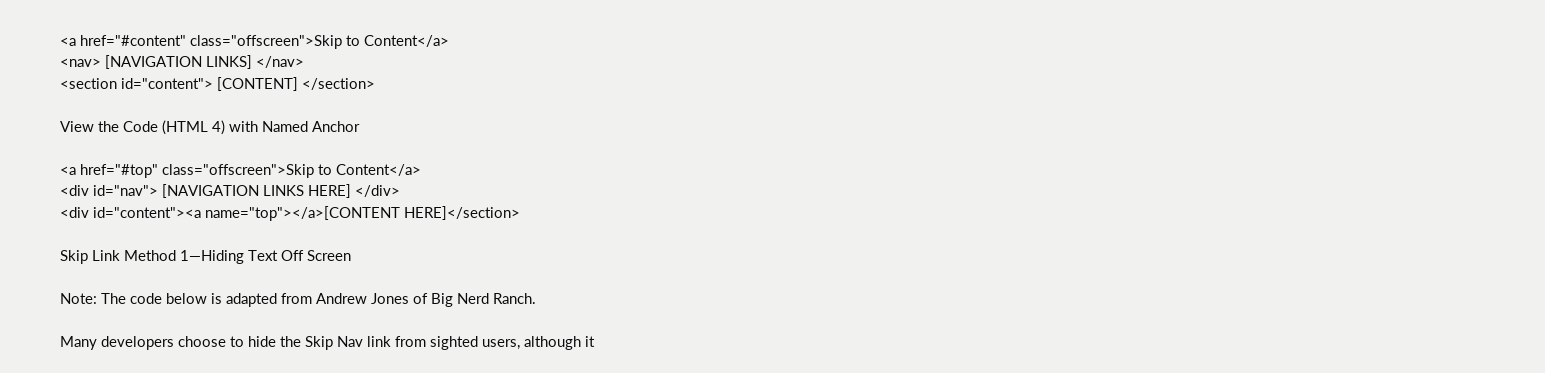<a href="#content" class="offscreen">Skip to Content</a>
<nav> [NAVIGATION LINKS] </nav>
<section id="content"> [CONTENT] </section>

View the Code (HTML 4) with Named Anchor

<a href="#top" class="offscreen">Skip to Content</a>
<div id="nav"> [NAVIGATION LINKS HERE] </div>
<div id="content"><a name="top"></a>[CONTENT HERE]</section>

Skip Link Method 1—Hiding Text Off Screen

Note: The code below is adapted from Andrew Jones of Big Nerd Ranch.

Many developers choose to hide the Skip Nav link from sighted users, although it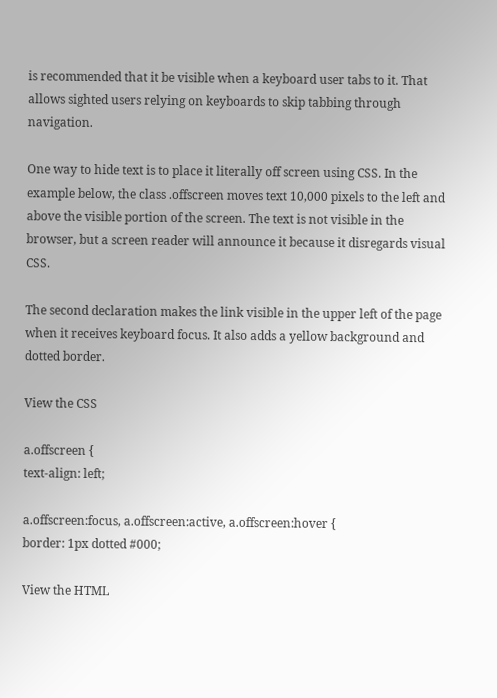is recommended that it be visible when a keyboard user tabs to it. That allows sighted users relying on keyboards to skip tabbing through navigation.

One way to hide text is to place it literally off screen using CSS. In the example below, the class .offscreen moves text 10,000 pixels to the left and above the visible portion of the screen. The text is not visible in the browser, but a screen reader will announce it because it disregards visual CSS.

The second declaration makes the link visible in the upper left of the page when it receives keyboard focus. It also adds a yellow background and dotted border.

View the CSS

a.offscreen {
text-align: left;

a.offscreen:focus, a.offscreen:active, a.offscreen:hover {
border: 1px dotted #000;

View the HTML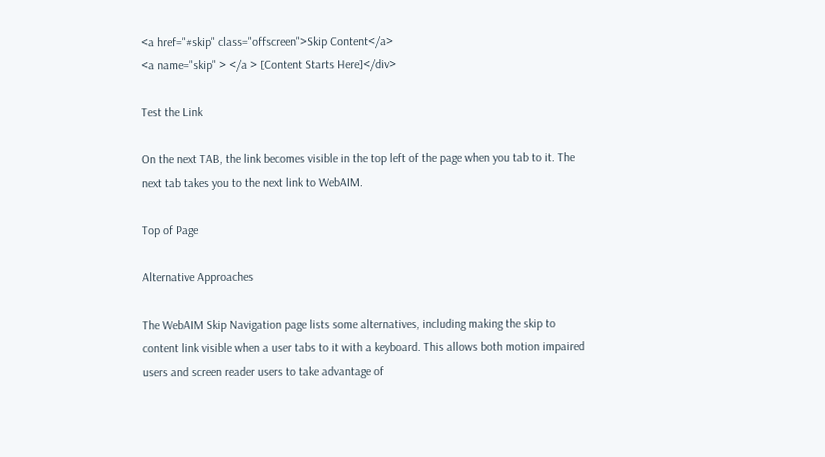<a href="#skip" class="offscreen">Skip Content</a>
<a name="skip" > </a > [Content Starts Here]</div>

Test the Link

On the next TAB, the link becomes visible in the top left of the page when you tab to it. The next tab takes you to the next link to WebAIM.

Top of Page

Alternative Approaches

The WebAIM Skip Navigation page lists some alternatives, including making the skip to content link visible when a user tabs to it with a keyboard. This allows both motion impaired users and screen reader users to take advantage of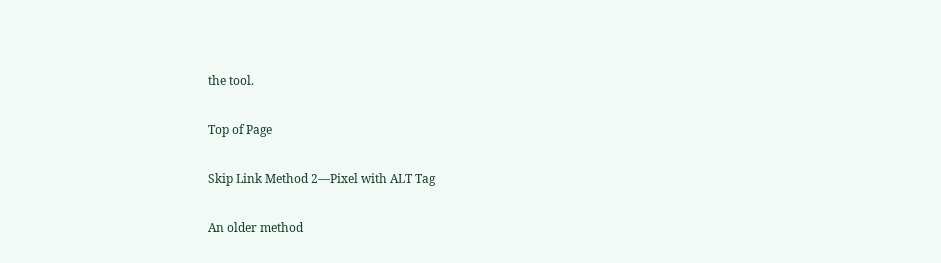the tool.

Top of Page

Skip Link Method 2—Pixel with ALT Tag

An older method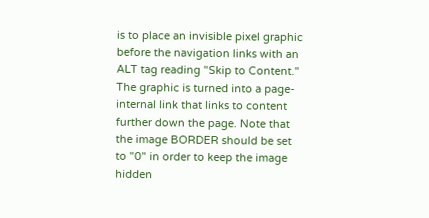is to place an invisible pixel graphic before the navigation links with an ALT tag reading "Skip to Content." The graphic is turned into a page-internal link that links to content further down the page. Note that the image BORDER should be set to "0" in order to keep the image hidden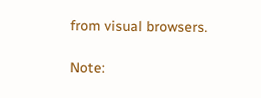from visual browsers.

Note: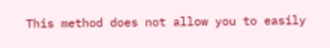This method does not allow you to easily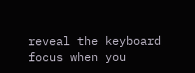reveal the keyboard focus when you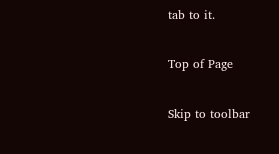tab to it.

Top of Page

Skip to toolbar